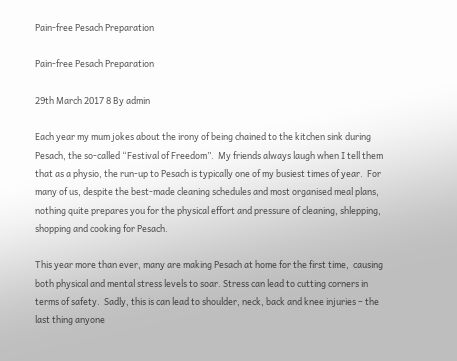Pain-free Pesach Preparation

Pain-free Pesach Preparation

29th March 2017 8 By admin

Each year my mum jokes about the irony of being chained to the kitchen sink during Pesach, the so-called “Festival of Freedom”.  My friends always laugh when I tell them that as a physio, the run-up to Pesach is typically one of my busiest times of year.  For many of us, despite the best-made cleaning schedules and most organised meal plans, nothing quite prepares you for the physical effort and pressure of cleaning, shlepping, shopping and cooking for Pesach.

This year more than ever, many are making Pesach at home for the first time,  causing both physical and mental stress levels to soar. Stress can lead to cutting corners in terms of safety.  Sadly, this is can lead to shoulder, neck, back and knee injuries – the last thing anyone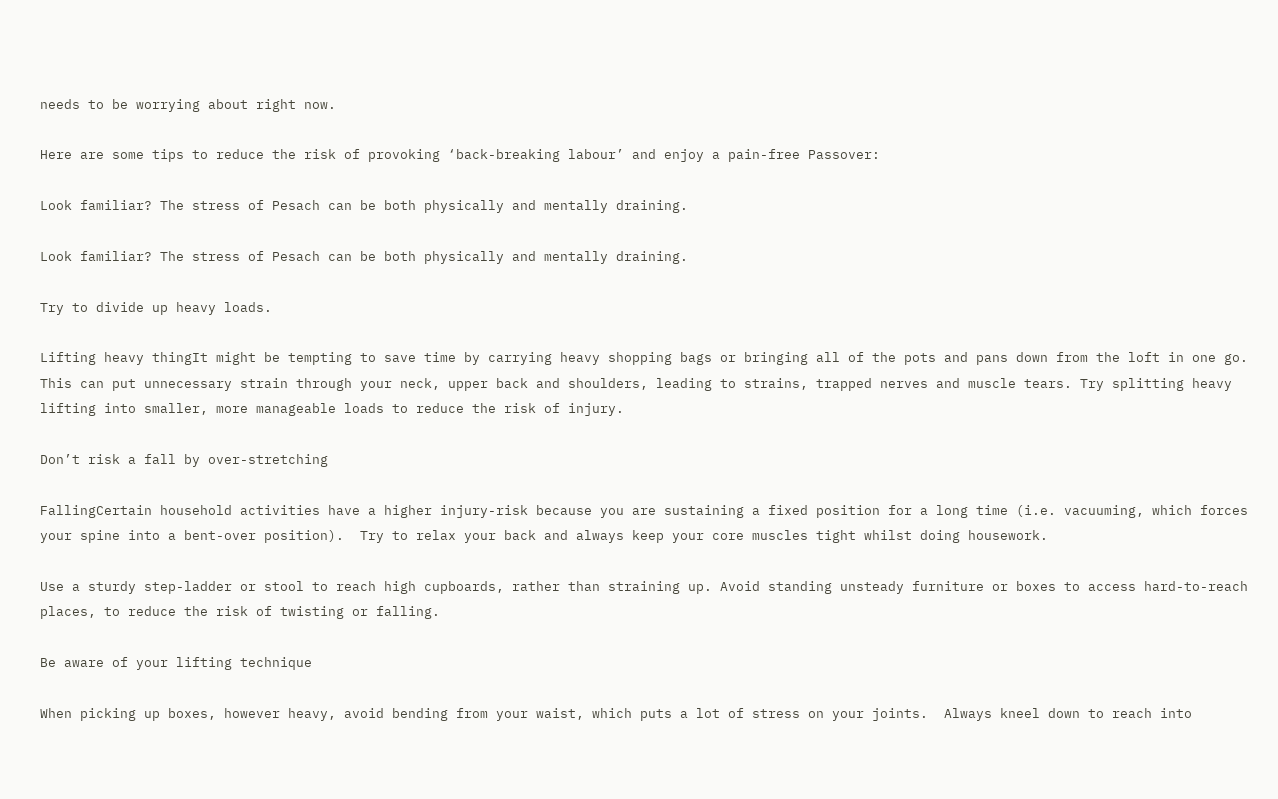needs to be worrying about right now.

Here are some tips to reduce the risk of provoking ‘back-breaking labour’ and enjoy a pain-free Passover:

Look familiar? The stress of Pesach can be both physically and mentally draining.

Look familiar? The stress of Pesach can be both physically and mentally draining.

Try to divide up heavy loads.

Lifting heavy thingIt might be tempting to save time by carrying heavy shopping bags or bringing all of the pots and pans down from the loft in one go. This can put unnecessary strain through your neck, upper back and shoulders, leading to strains, trapped nerves and muscle tears. Try splitting heavy lifting into smaller, more manageable loads to reduce the risk of injury.

Don’t risk a fall by over-stretching

FallingCertain household activities have a higher injury-risk because you are sustaining a fixed position for a long time (i.e. vacuuming, which forces your spine into a bent-over position).  Try to relax your back and always keep your core muscles tight whilst doing housework.

Use a sturdy step-ladder or stool to reach high cupboards, rather than straining up. Avoid standing unsteady furniture or boxes to access hard-to-reach places, to reduce the risk of twisting or falling.

Be aware of your lifting technique

When picking up boxes, however heavy, avoid bending from your waist, which puts a lot of stress on your joints.  Always kneel down to reach into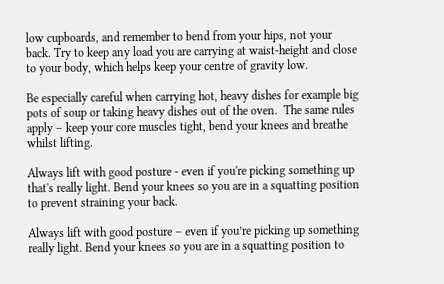low cupboards, and remember to bend from your hips, not your back. Try to keep any load you are carrying at waist-height and close to your body, which helps keep your centre of gravity low.

Be especially careful when carrying hot, heavy dishes for example big pots of soup or taking heavy dishes out of the oven.  The same rules apply – keep your core muscles tight, bend your knees and breathe whilst lifting.

Always lift with good posture - even if you're picking something up that's really light. Bend your knees so you are in a squatting position to prevent straining your back.

Always lift with good posture – even if you’re picking up something really light. Bend your knees so you are in a squatting position to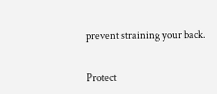prevent straining your back.


Protect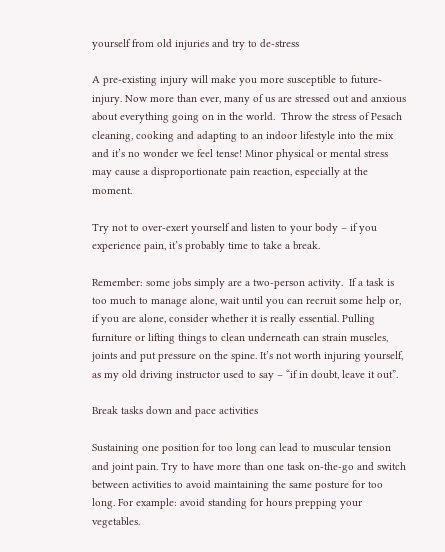yourself from old injuries and try to de-stress

A pre-existing injury will make you more susceptible to future-injury. Now more than ever, many of us are stressed out and anxious about everything going on in the world.  Throw the stress of Pesach cleaning, cooking and adapting to an indoor lifestyle into the mix and it’s no wonder we feel tense! Minor physical or mental stress may cause a disproportionate pain reaction, especially at the moment.

Try not to over-exert yourself and listen to your body – if you experience pain, it’s probably time to take a break.

Remember: some jobs simply are a two-person activity.  If a task is too much to manage alone, wait until you can recruit some help or, if you are alone, consider whether it is really essential. Pulling furniture or lifting things to clean underneath can strain muscles, joints and put pressure on the spine. It’s not worth injuring yourself, as my old driving instructor used to say – “if in doubt, leave it out”.

Break tasks down and pace activities

Sustaining one position for too long can lead to muscular tension and joint pain. Try to have more than one task on-the-go and switch between activities to avoid maintaining the same posture for too long. For example: avoid standing for hours prepping your vegetables.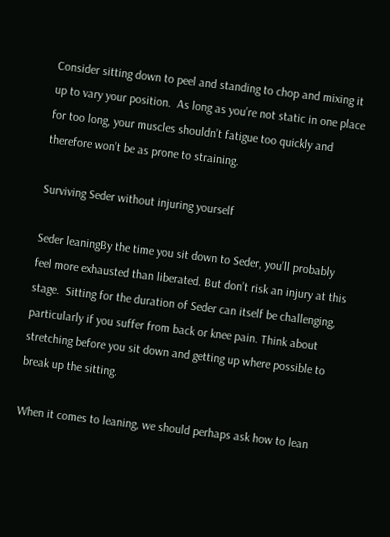Consider sitting down to peel and standing to chop and mixing it up to vary your position.  As long as you’re not static in one place for too long, your muscles shouldn’t fatigue too quickly and therefore won’t be as prone to straining.

Surviving Seder without injuring yourself

Seder leaningBy the time you sit down to Seder, you’ll probably feel more exhausted than liberated. But don’t risk an injury at this stage.  Sitting for the duration of Seder can itself be challenging, particularly if you suffer from back or knee pain. Think about stretching before you sit down and getting up where possible to break up the sitting.

When it comes to leaning, we should perhaps ask how to lean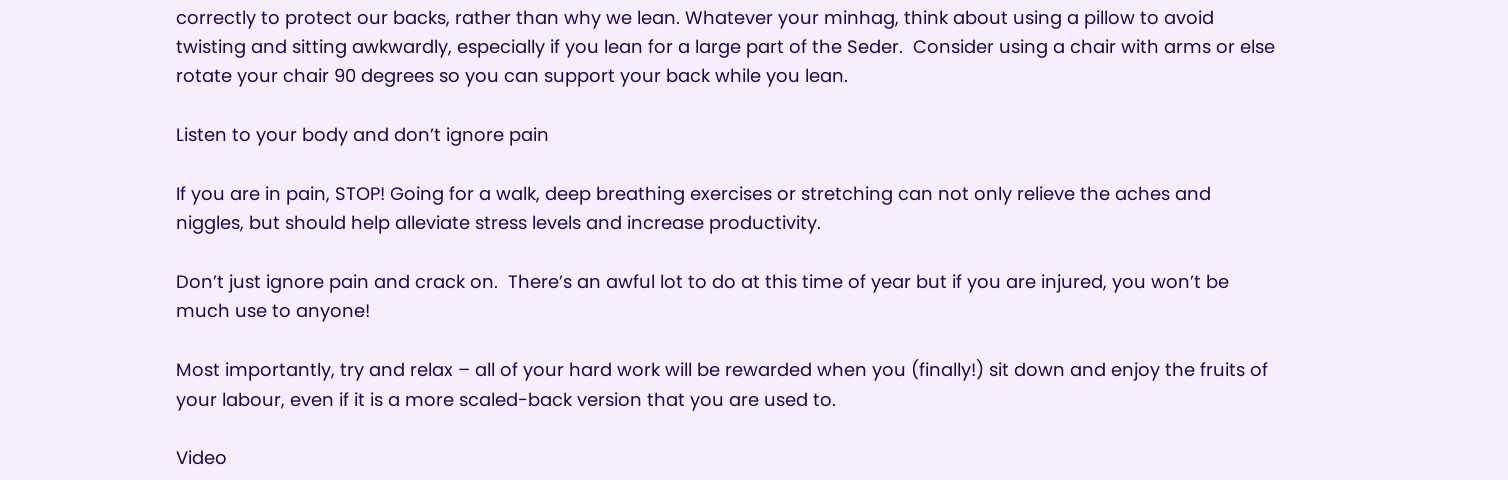correctly to protect our backs, rather than why we lean. Whatever your minhag, think about using a pillow to avoid twisting and sitting awkwardly, especially if you lean for a large part of the Seder.  Consider using a chair with arms or else rotate your chair 90 degrees so you can support your back while you lean.

Listen to your body and don’t ignore pain

If you are in pain, STOP! Going for a walk, deep breathing exercises or stretching can not only relieve the aches and niggles, but should help alleviate stress levels and increase productivity.

Don’t just ignore pain and crack on.  There’s an awful lot to do at this time of year but if you are injured, you won’t be much use to anyone!

Most importantly, try and relax – all of your hard work will be rewarded when you (finally!) sit down and enjoy the fruits of your labour, even if it is a more scaled-back version that you are used to.

Video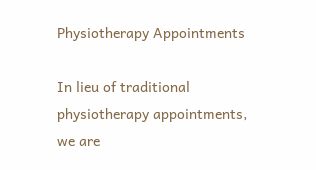Physiotherapy Appointments

In lieu of traditional physiotherapy appointments, we are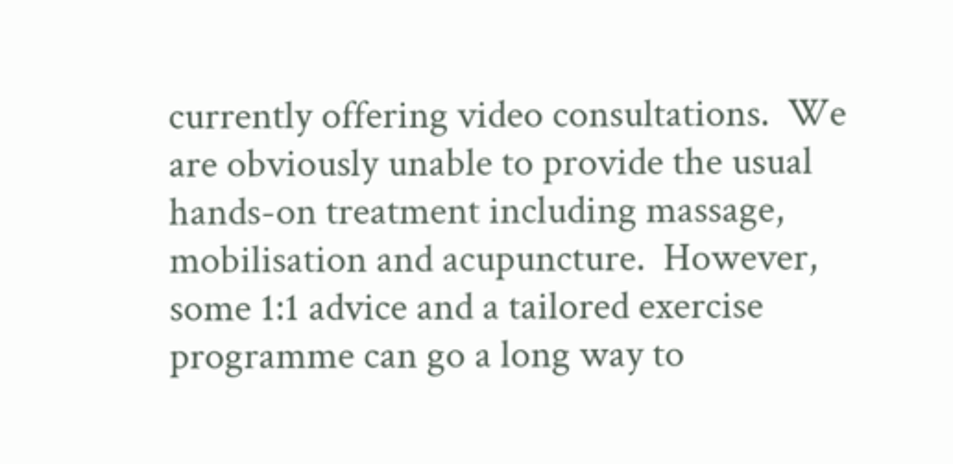currently offering video consultations.  We are obviously unable to provide the usual hands-on treatment including massage, mobilisation and acupuncture.  However, some 1:1 advice and a tailored exercise programme can go a long way to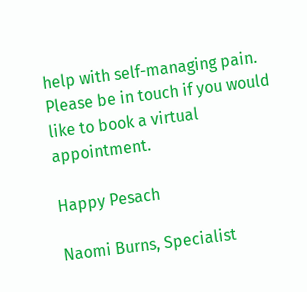help with self-managing pain.  Please be in touch if you would like to book a virtual appointment.

Happy Pesach

Naomi Burns, Specialist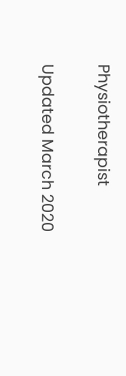Physiotherapist

Updated March 2020